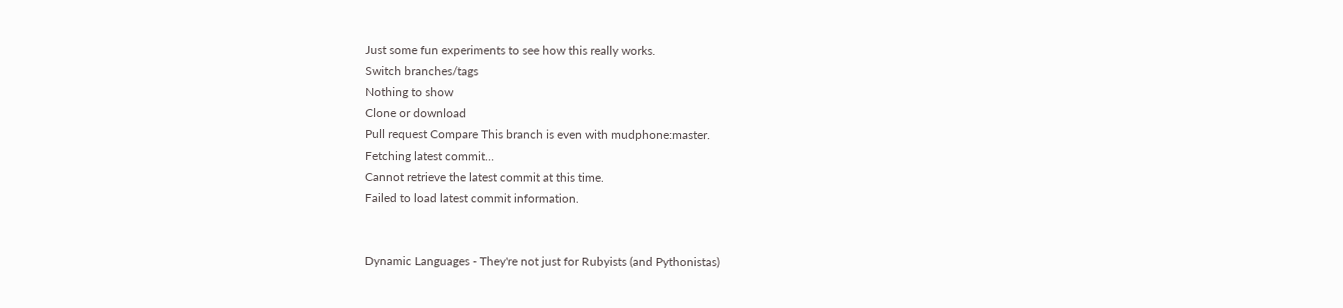Just some fun experiments to see how this really works.
Switch branches/tags
Nothing to show
Clone or download
Pull request Compare This branch is even with mudphone:master.
Fetching latest commit…
Cannot retrieve the latest commit at this time.
Failed to load latest commit information.


Dynamic Languages - They're not just for Rubyists (and Pythonistas)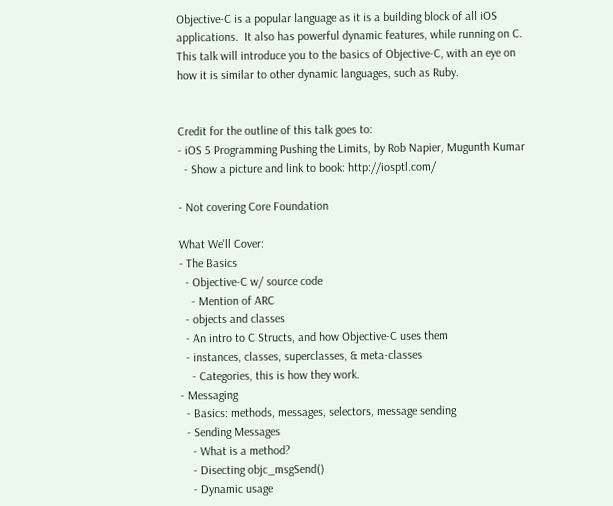Objective-C is a popular language as it is a building block of all iOS applications.  It also has powerful dynamic features, while running on C.  This talk will introduce you to the basics of Objective-C, with an eye on how it is similar to other dynamic languages, such as Ruby.


Credit for the outline of this talk goes to:
- iOS 5 Programming Pushing the Limits, by Rob Napier, Mugunth Kumar
  - Show a picture and link to book: http://iosptl.com/

- Not covering Core Foundation

What We'll Cover:
- The Basics
  - Objective-C w/ source code
    - Mention of ARC
  - objects and classes
  - An intro to C Structs, and how Objective-C uses them
  - instances, classes, superclasses, & meta-classes
    - Categories, this is how they work.
- Messaging
  - Basics: methods, messages, selectors, message sending
  - Sending Messages
    - What is a method?
    - Disecting objc_msgSend()
    - Dynamic usage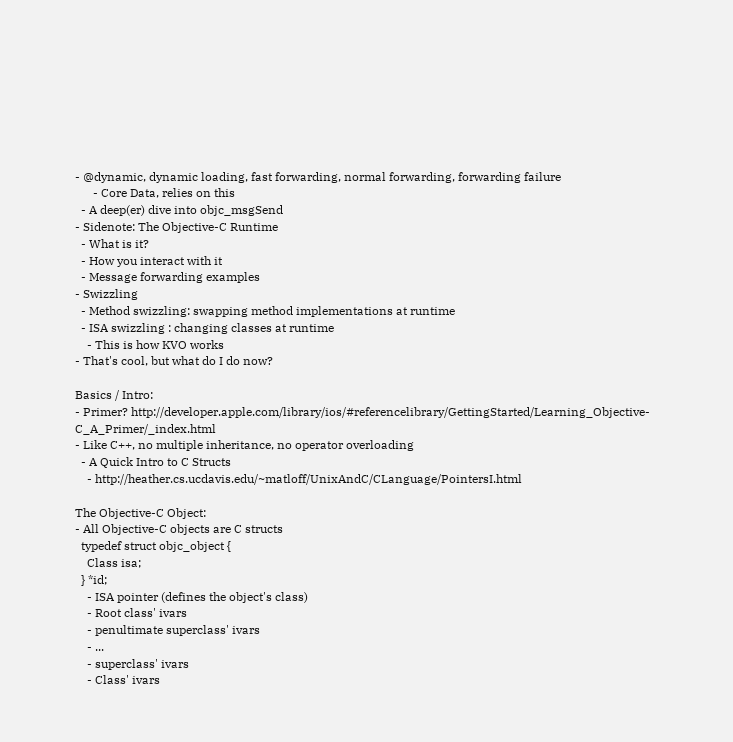- @dynamic, dynamic loading, fast forwarding, normal forwarding, forwarding failure
      - Core Data, relies on this
  - A deep(er) dive into objc_msgSend
- Sidenote: The Objective-C Runtime
  - What is it?
  - How you interact with it
  - Message forwarding examples
- Swizzling
  - Method swizzling: swapping method implementations at runtime
  - ISA swizzling : changing classes at runtime
    - This is how KVO works
- That's cool, but what do I do now?

Basics / Intro:
- Primer? http://developer.apple.com/library/ios/#referencelibrary/GettingStarted/Learning_Objective-C_A_Primer/_index.html
- Like C++, no multiple inheritance, no operator overloading
  - A Quick Intro to C Structs
    - http://heather.cs.ucdavis.edu/~matloff/UnixAndC/CLanguage/PointersI.html

The Objective-C Object:
- All Objective-C objects are C structs
  typedef struct objc_object {
    Class isa;
  } *id;
    - ISA pointer (defines the object's class)
    - Root class' ivars
    - penultimate superclass' ivars
    - ...
    - superclass' ivars
    - Class' ivars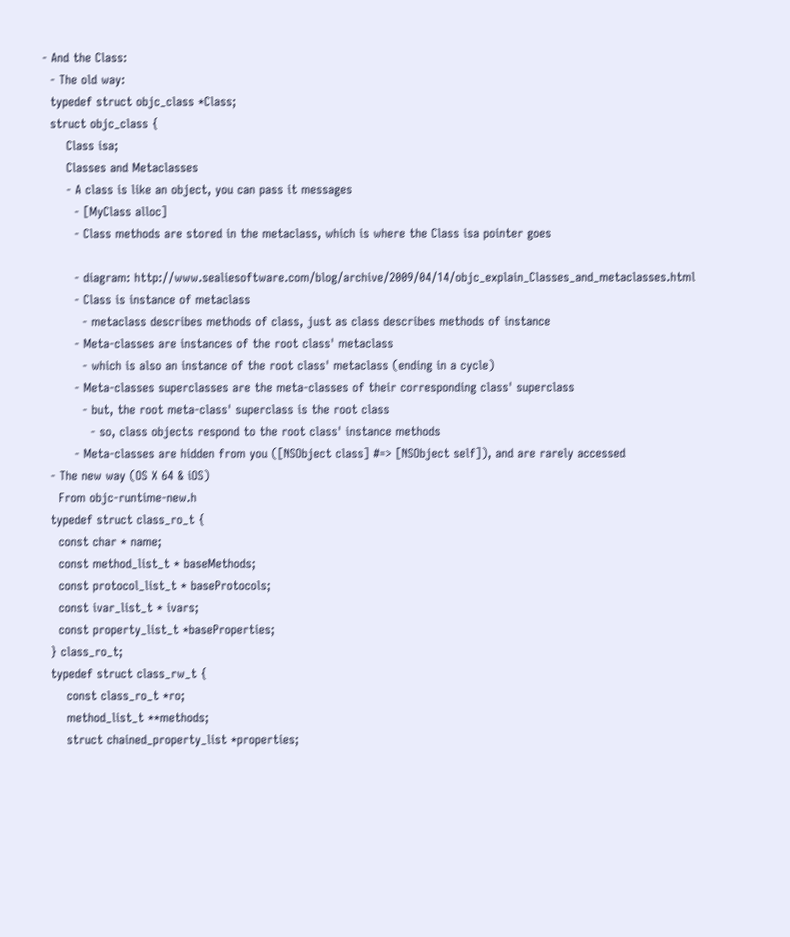- And the Class:
  - The old way:
  typedef struct objc_class *Class;
  struct objc_class {
      Class isa;
      Classes and Metaclasses
      - A class is like an object, you can pass it messages
        - [MyClass alloc]
        - Class methods are stored in the metaclass, which is where the Class isa pointer goes

        - diagram: http://www.sealiesoftware.com/blog/archive/2009/04/14/objc_explain_Classes_and_metaclasses.html
        - Class is instance of metaclass
          - metaclass describes methods of class, just as class describes methods of instance
        - Meta-classes are instances of the root class' metaclass
          - which is also an instance of the root class' metaclass (ending in a cycle)
        - Meta-classes superclasses are the meta-classes of their corresponding class' superclass
          - but, the root meta-class' superclass is the root class
            - so, class objects respond to the root class' instance methods
        - Meta-classes are hidden from you ([NSObject class] #=> [NSObject self]), and are rarely accessed
  - The new way (OS X 64 & iOS)
    From objc-runtime-new.h
  typedef struct class_ro_t {
    const char * name;
    const method_list_t * baseMethods;
    const protocol_list_t * baseProtocols;
    const ivar_list_t * ivars;
    const property_list_t *baseProperties;
  } class_ro_t;
  typedef struct class_rw_t {
      const class_ro_t *ro;
      method_list_t **methods;
      struct chained_property_list *properties;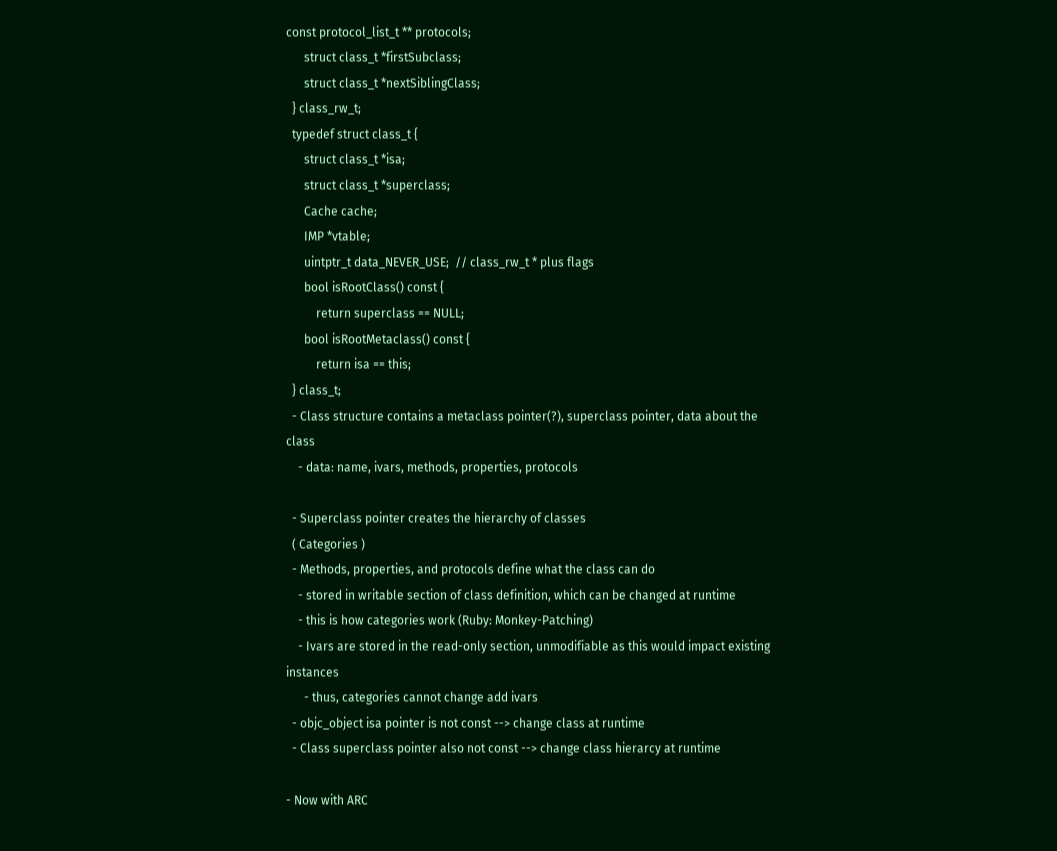const protocol_list_t ** protocols;
      struct class_t *firstSubclass;
      struct class_t *nextSiblingClass;
  } class_rw_t;
  typedef struct class_t {
      struct class_t *isa;
      struct class_t *superclass;
      Cache cache;
      IMP *vtable;
      uintptr_t data_NEVER_USE;  // class_rw_t * plus flags
      bool isRootClass() const {
          return superclass == NULL;
      bool isRootMetaclass() const {
          return isa == this;
  } class_t;
  - Class structure contains a metaclass pointer(?), superclass pointer, data about the class
    - data: name, ivars, methods, properties, protocols

  - Superclass pointer creates the hierarchy of classes
  ( Categories )
  - Methods, properties, and protocols define what the class can do
    - stored in writable section of class definition, which can be changed at runtime
    - this is how categories work (Ruby: Monkey-Patching)
    - Ivars are stored in the read-only section, unmodifiable as this would impact existing instances
      - thus, categories cannot change add ivars
  - objc_object isa pointer is not const --> change class at runtime
  - Class superclass pointer also not const --> change class hierarcy at runtime

- Now with ARC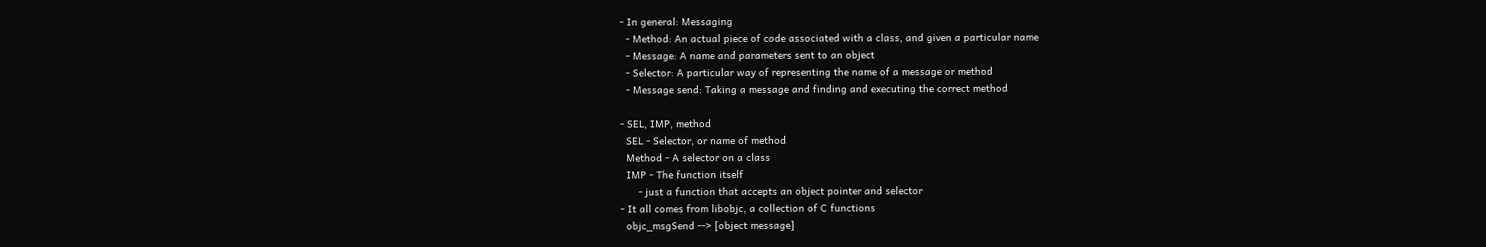- In general: Messaging
  - Method: An actual piece of code associated with a class, and given a particular name
  - Message: A name and parameters sent to an object
  - Selector: A particular way of representing the name of a message or method
  - Message send: Taking a message and finding and executing the correct method

- SEL, IMP, method
  SEL - Selector, or name of method
  Method - A selector on a class
  IMP - The function itself
      - just a function that accepts an object pointer and selector
- It all comes from libobjc, a collection of C functions
  objc_msgSend --> [object message]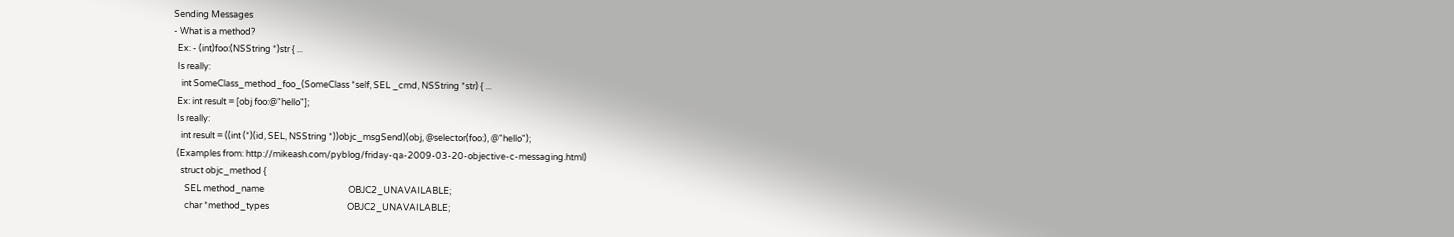Sending Messages
- What is a method?
  Ex: - (int)foo:(NSString *)str { ...
  Is really:
    int SomeClass_method_foo_(SomeClass *self, SEL _cmd, NSString *str) { ...
  Ex: int result = [obj foo:@"hello"];
  Is really:
    int result = ((int (*)(id, SEL, NSString *))objc_msgSend)(obj, @selector(foo:), @"hello");
  (Examples from: http://mikeash.com/pyblog/friday-qa-2009-03-20-objective-c-messaging.html)
    struct objc_method {
      SEL method_name                                          OBJC2_UNAVAILABLE;
      char *method_types                                       OBJC2_UNAVAILABLE;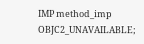IMP method_imp                                           OBJC2_UNAVAILABLE;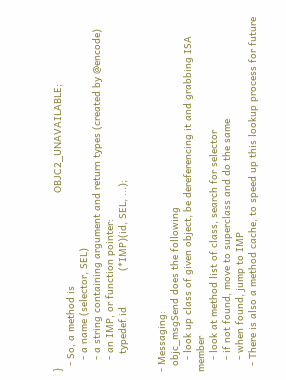}                                                          OBJC2_UNAVAILABLE;
  - So, a method is
    - a name (selector, SEL)
    - a string containing argument and return types (created by @encode)
    - an IMP, or function pointer:
      typedef id            (*IMP)(id, SEL, ...);


- Messaging:
  objc_msgSend does the following
    - look up class of given object, be dereferencing it and grabbing ISA member
    - look at method list of class, search for selector
    - if not found, move to superclass and do the same
    - when found, jump to IMP
  - There is also a method cache, to speed up this lookup process for future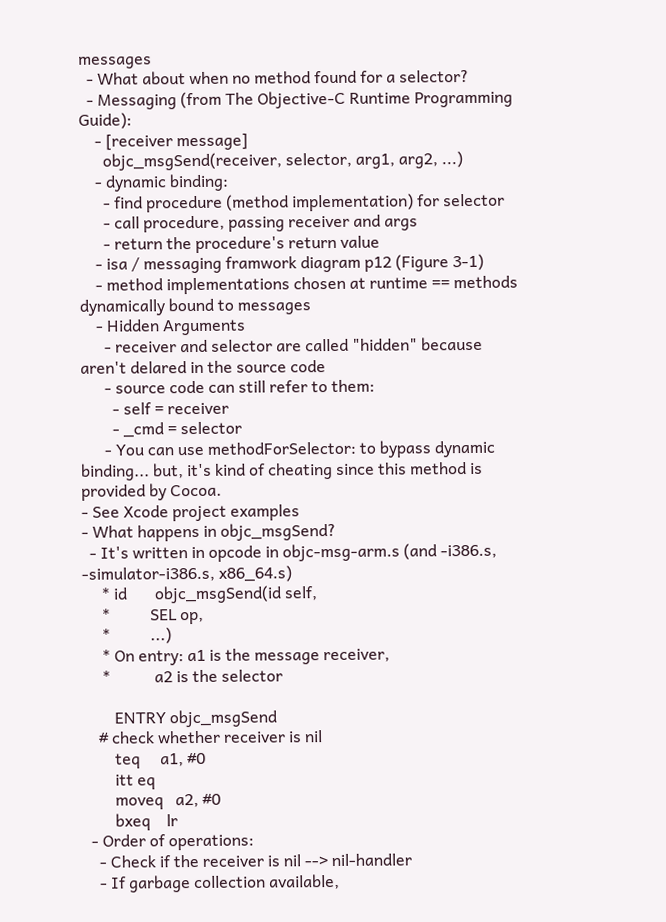messages
  - What about when no method found for a selector?
  - Messaging (from The Objective-C Runtime Programming Guide):
    - [receiver message]
      objc_msgSend(receiver, selector, arg1, arg2, ...)
    - dynamic binding:
      - find procedure (method implementation) for selector
      - call procedure, passing receiver and args
      - return the procedure's return value
    - isa / messaging framwork diagram p12 (Figure 3-1)
    - method implementations chosen at runtime == methods dynamically bound to messages
    - Hidden Arguments
      - receiver and selector are called "hidden" because aren't delared in the source code
      - source code can still refer to them:
        - self = receiver
        - _cmd = selector
      - You can use methodForSelector: to bypass dynamic binding... but, it's kind of cheating since this method is provided by Cocoa.
- See Xcode project examples
- What happens in objc_msgSend?
  - It's written in opcode in objc-msg-arm.s (and -i386.s, -simulator-i386.s, x86_64.s)
     * id       objc_msgSend(id self,
     *          SEL op,
     *          ...)
     * On entry: a1 is the message receiver,
     *           a2 is the selector

        ENTRY objc_msgSend
    # check whether receiver is nil
        teq     a1, #0
        itt eq
        moveq   a2, #0
        bxeq    lr
  - Order of operations:
    - Check if the receiver is nil --> nil-handler
    - If garbage collection available,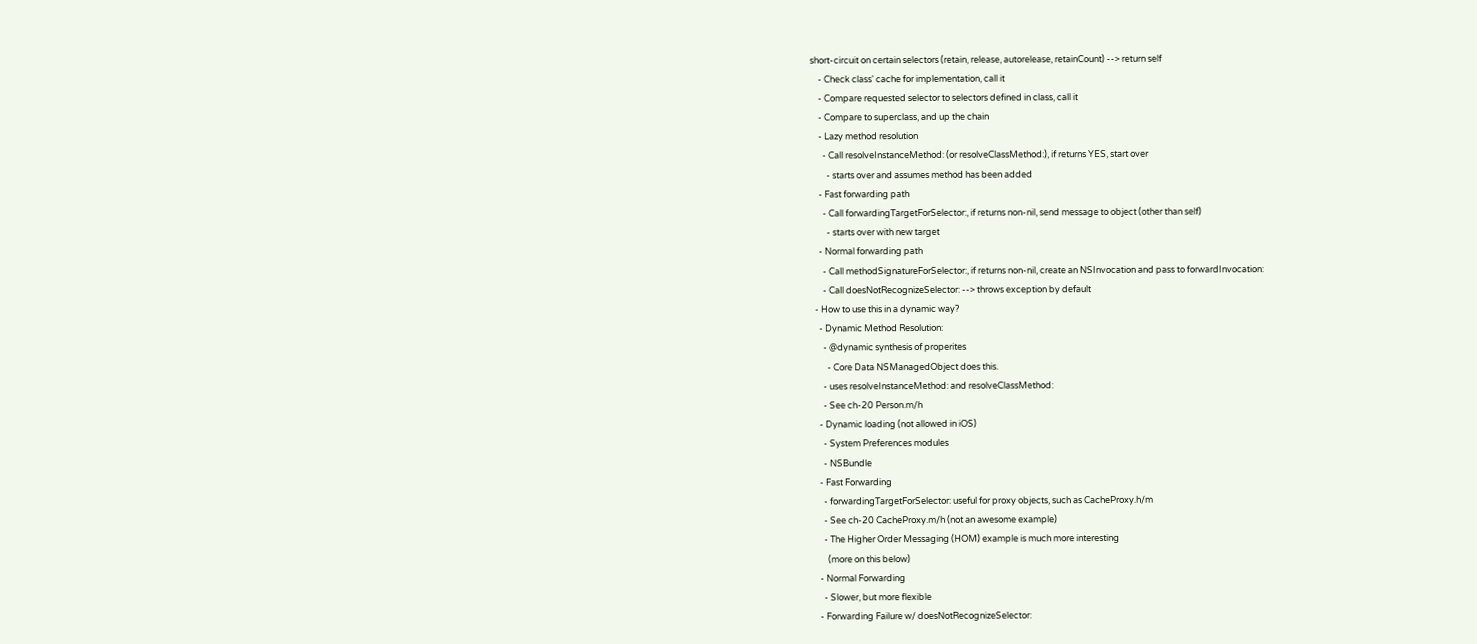short-circuit on certain selectors (retain, release, autorelease, retainCount) --> return self
    - Check class' cache for implementation, call it
    - Compare requested selector to selectors defined in class, call it
    - Compare to superclass, and up the chain
    - Lazy method resolution
      - Call resolveInstanceMethod: (or resolveClassMethod:), if returns YES, start over
        - starts over and assumes method has been added
    - Fast forwarding path
      - Call forwardingTargetForSelector:, if returns non-nil, send message to object (other than self)
        - starts over with new target
    - Normal forwarding path
      - Call methodSignatureForSelector:, if returns non-nil, create an NSInvocation and pass to forwardInvocation:
      - Call doesNotRecognizeSelector: --> throws exception by default
  - How to use this in a dynamic way?
    - Dynamic Method Resolution:
      - @dynamic synthesis of properites
        - Core Data NSManagedObject does this.
      - uses resolveInstanceMethod: and resolveClassMethod:
      - See ch-20 Person.m/h
    - Dynamic loading (not allowed in iOS)
      - System Preferences modules
      - NSBundle
    - Fast Forwarding
      - forwardingTargetForSelector: useful for proxy objects, such as CacheProxy.h/m
      - See ch-20 CacheProxy.m/h (not an awesome example)
      - The Higher Order Messaging (HOM) example is much more interesting
        (more on this below)
    - Normal Forwarding
      - Slower, but more flexible
    - Forwarding Failure w/ doesNotRecognizeSelector: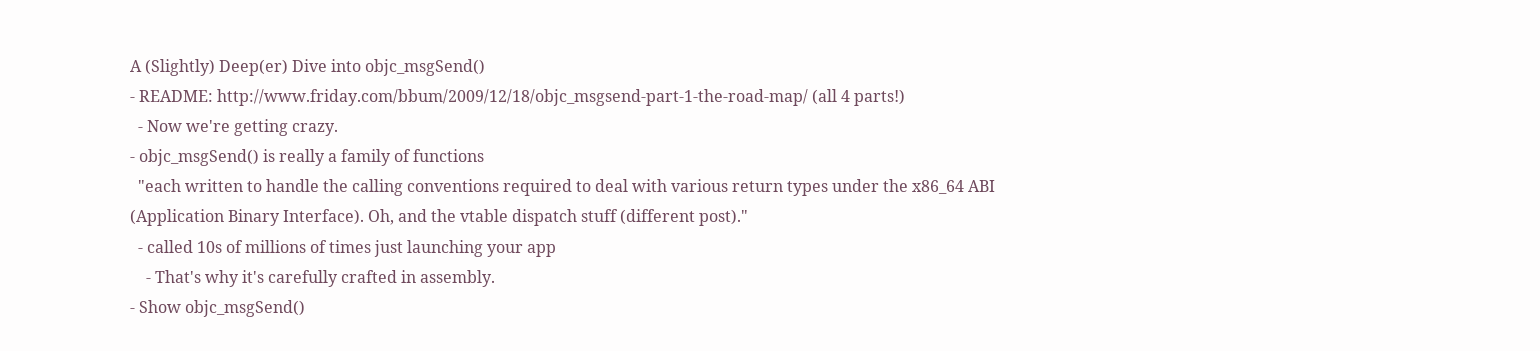A (Slightly) Deep(er) Dive into objc_msgSend()
- README: http://www.friday.com/bbum/2009/12/18/objc_msgsend-part-1-the-road-map/ (all 4 parts!)
  - Now we're getting crazy.
- objc_msgSend() is really a family of functions
  "each written to handle the calling conventions required to deal with various return types under the x86_64 ABI (Application Binary Interface). Oh, and the vtable dispatch stuff (different post)."
  - called 10s of millions of times just launching your app
    - That's why it's carefully crafted in assembly.
- Show objc_msgSend()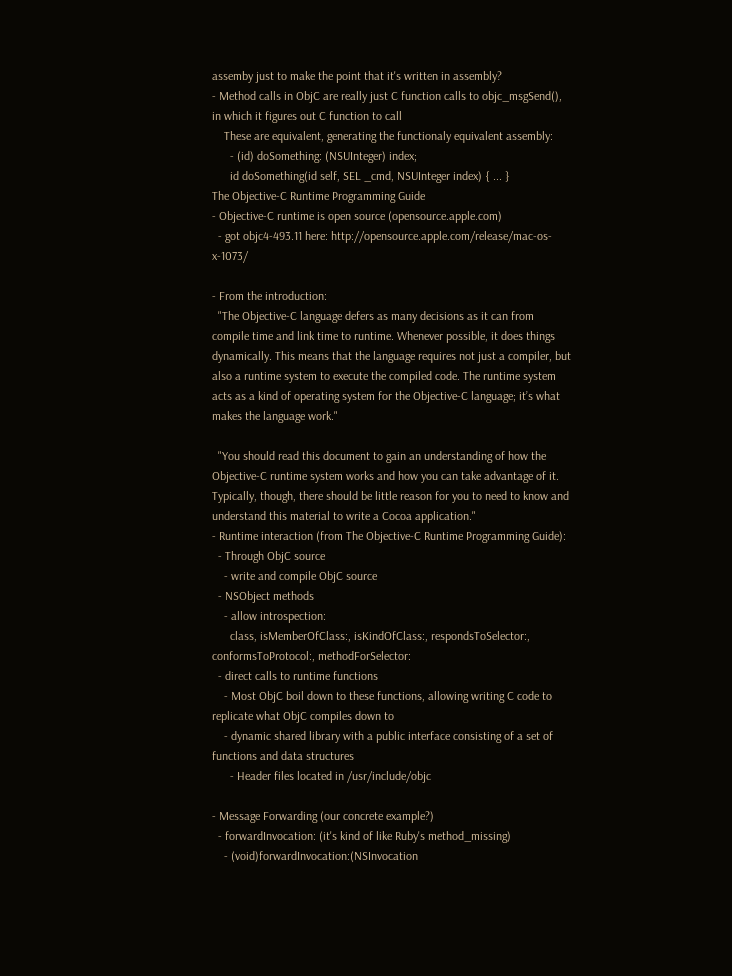assemby just to make the point that it's written in assembly?
- Method calls in ObjC are really just C function calls to objc_msgSend(), in which it figures out C function to call
    These are equivalent, generating the functionaly equivalent assembly:
      - (id) doSomething: (NSUInteger) index;
      id doSomething(id self, SEL _cmd, NSUInteger index) { ... }
The Objective-C Runtime Programming Guide
- Objective-C runtime is open source (opensource.apple.com)
  - got objc4-493.11 here: http://opensource.apple.com/release/mac-os-x-1073/

- From the introduction:
  "The Objective-C language defers as many decisions as it can from compile time and link time to runtime. Whenever possible, it does things dynamically. This means that the language requires not just a compiler, but also a runtime system to execute the compiled code. The runtime system acts as a kind of operating system for the Objective-C language; it’s what makes the language work."

  "You should read this document to gain an understanding of how the Objective-C runtime system works and how you can take advantage of it. Typically, though, there should be little reason for you to need to know and understand this material to write a Cocoa application."
- Runtime interaction (from The Objective-C Runtime Programming Guide):
  - Through ObjC source
    - write and compile ObjC source
  - NSObject methods
    - allow introspection:
      class, isMemberOfClass:, isKindOfClass:, respondsToSelector:, conformsToProtocol:, methodForSelector:
  - direct calls to runtime functions
    - Most ObjC boil down to these functions, allowing writing C code to replicate what ObjC compiles down to
    - dynamic shared library with a public interface consisting of a set of functions and data structures
      - Header files located in /usr/include/objc

- Message Forwarding (our concrete example?)
  - forwardInvocation: (it's kind of like Ruby's method_missing)
    - (void)forwardInvocation:(NSInvocation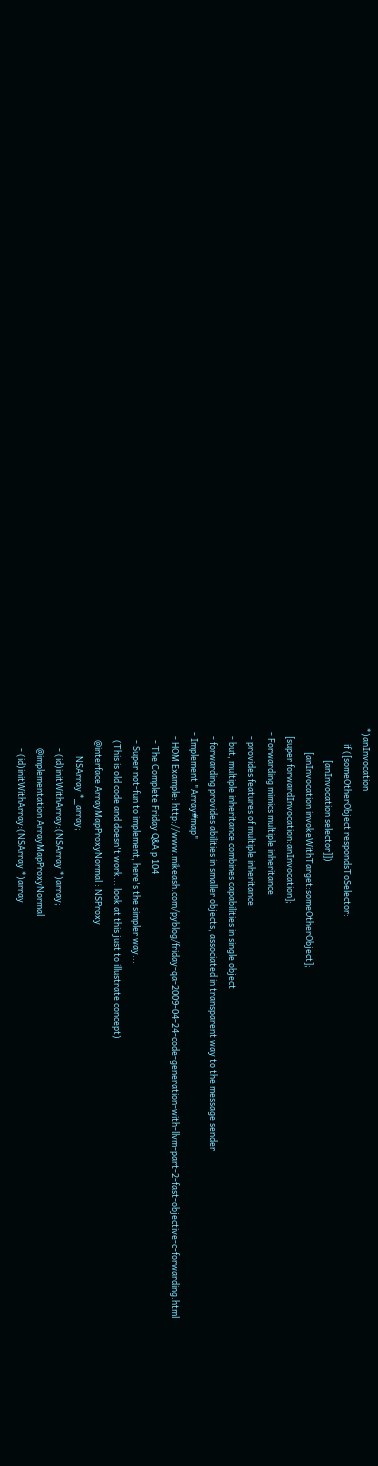*)anInvocation
        if ([someOtherObject respondsToSelector:
                [anInvocation selector]])
            [anInvocation invokeWithTarget:someOtherObject];
    [super forwardInvocation:anInvocation];
  - Forwarding mimics multiple inheritance
    - provides features of multiple inheritance
    - but, multiple inheritance combines capabilities in single object
    - forwarding provides abilities in smaller objects, associated in transparent way to the message sender
  - Implement "Array#map"
    - HOM Example: http://www.mikeash.com/pyblog/friday-qa-2009-04-24-code-generation-with-llvm-part-2-fast-objective-c-forwarding.html
      - The Complete Friday Q&A p 104
      - Super not-fun to implement, here's the simpler way...
      (This is old code and doesn't work... look at this just to illustrate concept)
      @interface ArrayMapProxyNormal : NSProxy
              NSArray *_array;
          - (id)initWithArray:(NSArray *)array;
          @implementation ArrayMapProxyNormal
          - (id)initWithArray:(NSArray *)array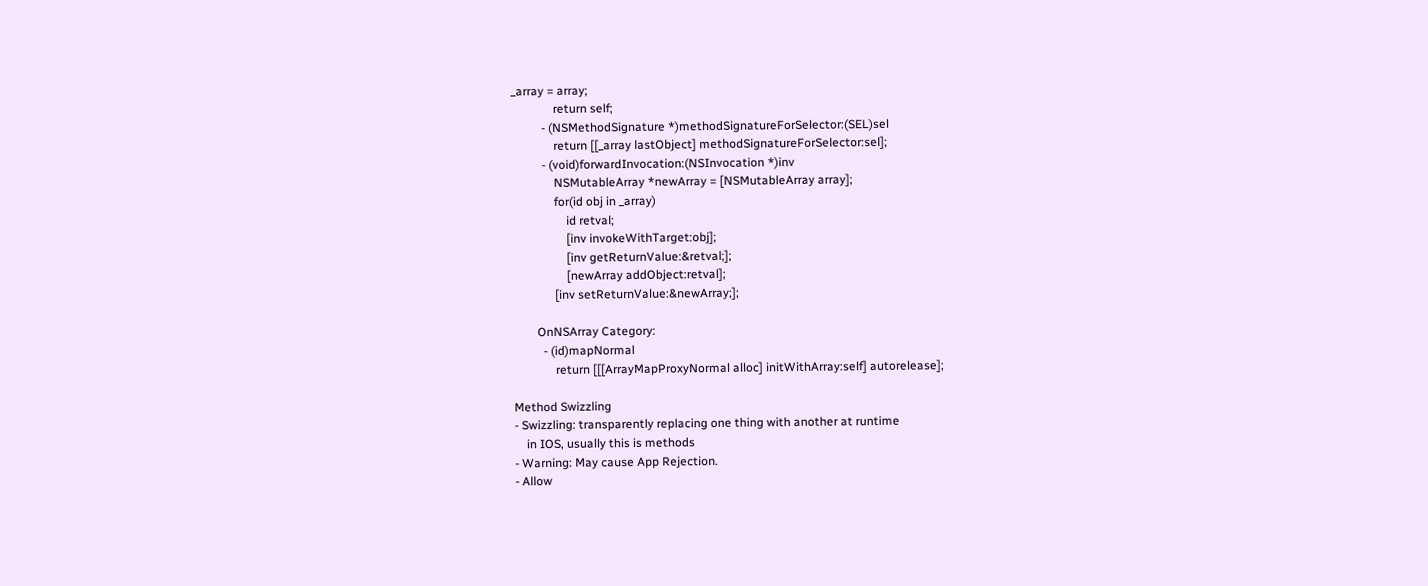_array = array;
              return self;
          - (NSMethodSignature *)methodSignatureForSelector:(SEL)sel
              return [[_array lastObject] methodSignatureForSelector:sel];
          - (void)forwardInvocation:(NSInvocation *)inv
              NSMutableArray *newArray = [NSMutableArray array];
              for(id obj in _array)
                  id retval;
                  [inv invokeWithTarget:obj];
                  [inv getReturnValue:&retval;];
                  [newArray addObject:retval];
              [inv setReturnValue:&newArray;];

        OnNSArray Category:
          - (id)mapNormal
              return [[[ArrayMapProxyNormal alloc] initWithArray:self] autorelease];

Method Swizzling
- Swizzling: transparently replacing one thing with another at runtime
    in IOS, usually this is methods
- Warning: May cause App Rejection.
- Allow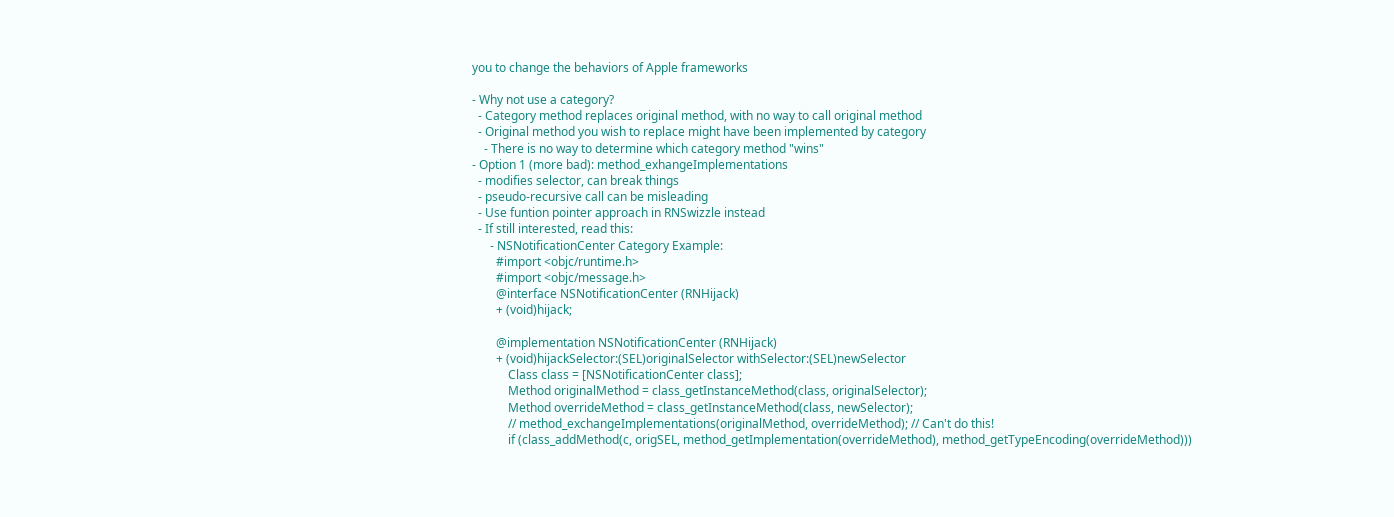you to change the behaviors of Apple frameworks

- Why not use a category?
  - Category method replaces original method, with no way to call original method
  - Original method you wish to replace might have been implemented by category
    - There is no way to determine which category method "wins"
- Option 1 (more bad): method_exhangeImplementations
  - modifies selector, can break things
  - pseudo-recursive call can be misleading
  - Use funtion pointer approach in RNSwizzle instead
  - If still interested, read this:
      - NSNotificationCenter Category Example:
        #import <objc/runtime.h>
        #import <objc/message.h>
        @interface NSNotificationCenter (RNHijack)
        + (void)hijack;

        @implementation NSNotificationCenter (RNHijack)
        + (void)hijackSelector:(SEL)originalSelector withSelector:(SEL)newSelector
            Class class = [NSNotificationCenter class];
            Method originalMethod = class_getInstanceMethod(class, originalSelector);
            Method overrideMethod = class_getInstanceMethod(class, newSelector);
            // method_exchangeImplementations(originalMethod, overrideMethod); // Can't do this!
            if (class_addMethod(c, origSEL, method_getImplementation(overrideMethod), method_getTypeEncoding(overrideMethod)))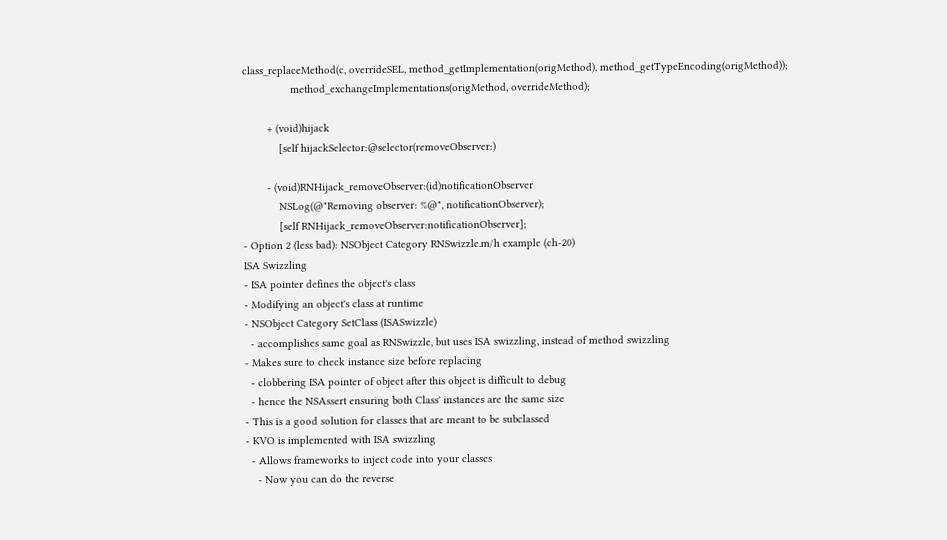class_replaceMethod(c, overrideSEL, method_getImplementation(origMethod), method_getTypeEncoding(origMethod));
                method_exchangeImplementations(origMethod, overrideMethod);

        + (void)hijack
            [self hijackSelector:@selector(removeObserver:)

        - (void)RNHijack_removeObserver:(id)notificationObserver
            NSLog(@"Removing observer: %@", notificationObserver);
            [self RNHijack_removeObserver:notificationObserver];
- Option 2 (less bad): NSObject Category RNSwizzle.m/h example (ch-20)
ISA Swizzling
- ISA pointer defines the object's class
- Modifying an object's class at runtime
- NSObject Category SetClass (ISASwizzle)
  - accomplishes same goal as RNSwizzle, but uses ISA swizzling, instead of method swizzling
- Makes sure to check instance size before replacing
  - clobbering ISA pointer of object after this object is difficult to debug
  - hence the NSAssert ensuring both Class' instances are the same size
- This is a good solution for classes that are meant to be subclassed
- KVO is implemented with ISA swizzling
  - Allows frameworks to inject code into your classes
    - Now you can do the reverse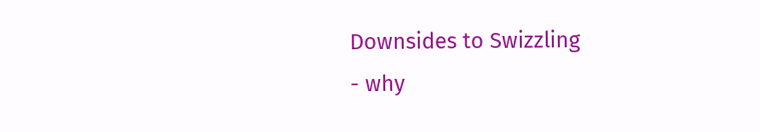Downsides to Swizzling
- why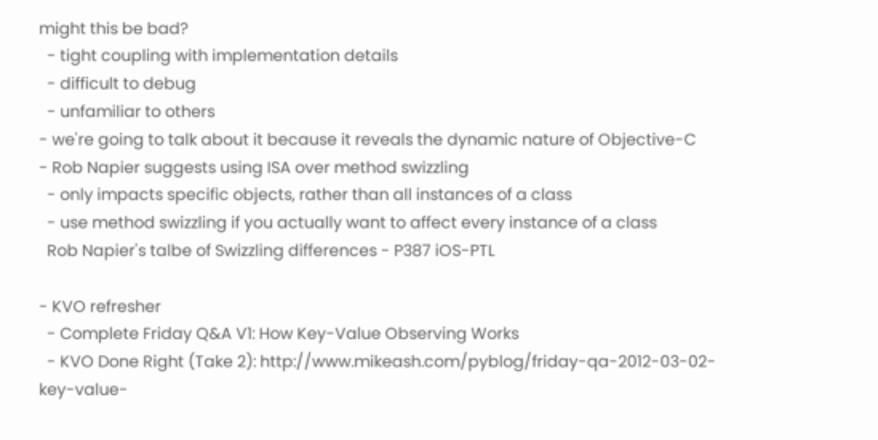might this be bad?
  - tight coupling with implementation details
  - difficult to debug
  - unfamiliar to others
- we're going to talk about it because it reveals the dynamic nature of Objective-C
- Rob Napier suggests using ISA over method swizzling
  - only impacts specific objects, rather than all instances of a class
  - use method swizzling if you actually want to affect every instance of a class
  Rob Napier's talbe of Swizzling differences - P387 iOS-PTL

- KVO refresher
  - Complete Friday Q&A V1: How Key-Value Observing Works
  - KVO Done Right (Take 2): http://www.mikeash.com/pyblog/friday-qa-2012-03-02-key-value-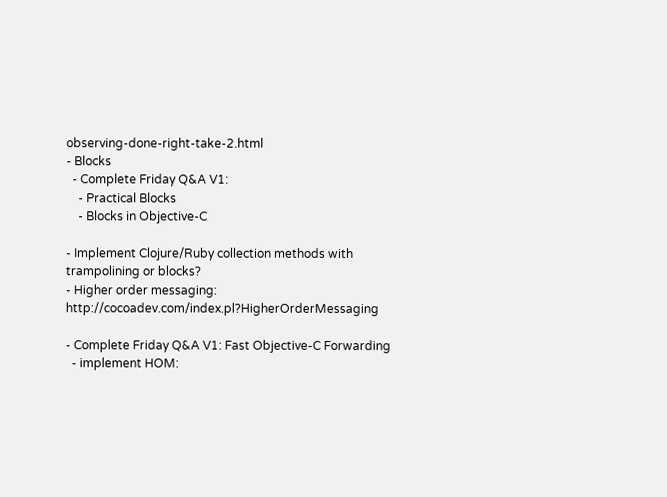observing-done-right-take-2.html
- Blocks
  - Complete Friday Q&A V1:
    - Practical Blocks
    - Blocks in Objective-C

- Implement Clojure/Ruby collection methods with trampolining or blocks?
- Higher order messaging: http://cocoadev.com/index.pl?HigherOrderMessaging

- Complete Friday Q&A V1: Fast Objective-C Forwarding
  - implement HOM: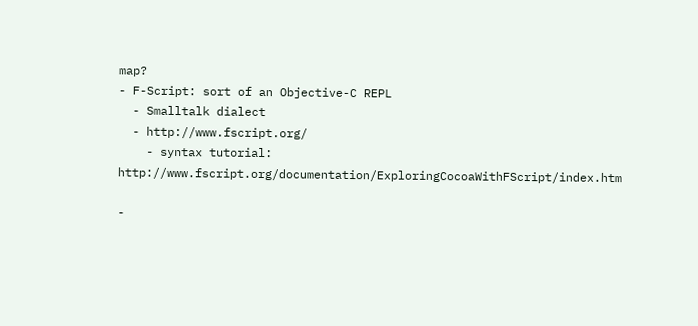map?
- F-Script: sort of an Objective-C REPL
  - Smalltalk dialect
  - http://www.fscript.org/
    - syntax tutorial: http://www.fscript.org/documentation/ExploringCocoaWithFScript/index.htm

-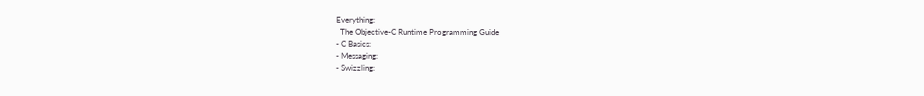Everything:
  The Objective-C Runtime Programming Guide
- C Basics:
- Messaging:
- Swizzling: